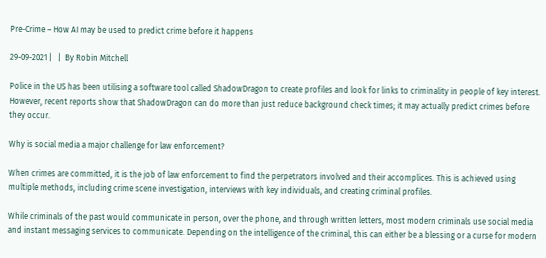Pre-Crime – How AI may be used to predict crime before it happens

29-09-2021 |   |  By Robin Mitchell

Police in the US has been utilising a software tool called ShadowDragon to create profiles and look for links to criminality in people of key interest. However, recent reports show that ShadowDragon can do more than just reduce background check times; it may actually predict crimes before they occur.

Why is social media a major challenge for law enforcement?

When crimes are committed, it is the job of law enforcement to find the perpetrators involved and their accomplices. This is achieved using multiple methods, including crime scene investigation, interviews with key individuals, and creating criminal profiles.

While criminals of the past would communicate in person, over the phone, and through written letters, most modern criminals use social media and instant messaging services to communicate. Depending on the intelligence of the criminal, this can either be a blessing or a curse for modern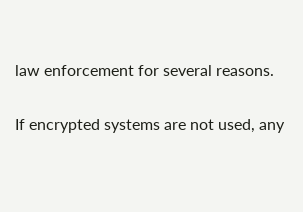law enforcement for several reasons.

If encrypted systems are not used, any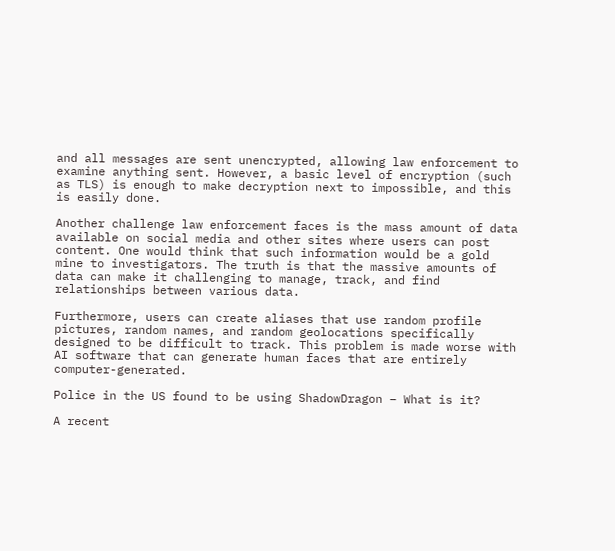and all messages are sent unencrypted, allowing law enforcement to examine anything sent. However, a basic level of encryption (such as TLS) is enough to make decryption next to impossible, and this is easily done.

Another challenge law enforcement faces is the mass amount of data available on social media and other sites where users can post content. One would think that such information would be a gold mine to investigators. The truth is that the massive amounts of data can make it challenging to manage, track, and find relationships between various data.

Furthermore, users can create aliases that use random profile pictures, random names, and random geolocations specifically designed to be difficult to track. This problem is made worse with AI software that can generate human faces that are entirely computer-generated.

Police in the US found to be using ShadowDragon – What is it?

A recent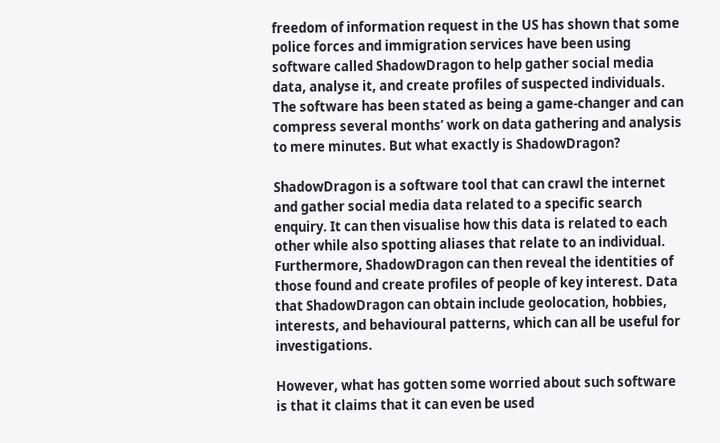freedom of information request in the US has shown that some police forces and immigration services have been using software called ShadowDragon to help gather social media data, analyse it, and create profiles of suspected individuals. The software has been stated as being a game-changer and can compress several months’ work on data gathering and analysis to mere minutes. But what exactly is ShadowDragon?

ShadowDragon is a software tool that can crawl the internet and gather social media data related to a specific search enquiry. It can then visualise how this data is related to each other while also spotting aliases that relate to an individual. Furthermore, ShadowDragon can then reveal the identities of those found and create profiles of people of key interest. Data that ShadowDragon can obtain include geolocation, hobbies, interests, and behavioural patterns, which can all be useful for investigations.

However, what has gotten some worried about such software is that it claims that it can even be used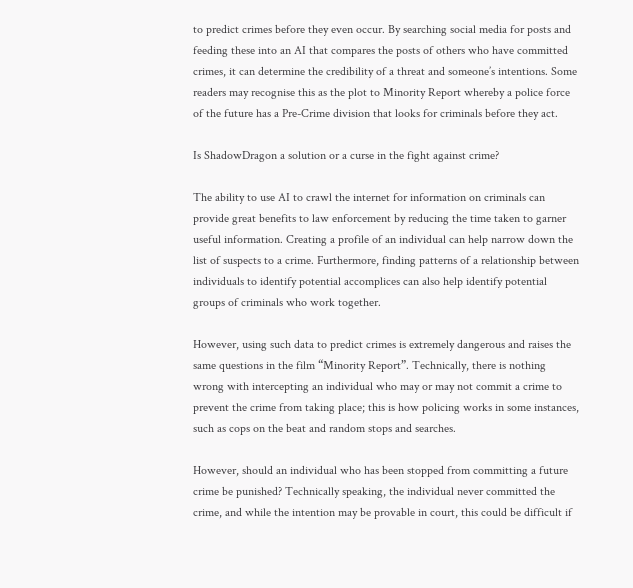to predict crimes before they even occur. By searching social media for posts and feeding these into an AI that compares the posts of others who have committed crimes, it can determine the credibility of a threat and someone’s intentions. Some readers may recognise this as the plot to Minority Report whereby a police force of the future has a Pre-Crime division that looks for criminals before they act.

Is ShadowDragon a solution or a curse in the fight against crime?

The ability to use AI to crawl the internet for information on criminals can provide great benefits to law enforcement by reducing the time taken to garner useful information. Creating a profile of an individual can help narrow down the list of suspects to a crime. Furthermore, finding patterns of a relationship between individuals to identify potential accomplices can also help identify potential groups of criminals who work together.

However, using such data to predict crimes is extremely dangerous and raises the same questions in the film “Minority Report”. Technically, there is nothing wrong with intercepting an individual who may or may not commit a crime to prevent the crime from taking place; this is how policing works in some instances, such as cops on the beat and random stops and searches.

However, should an individual who has been stopped from committing a future crime be punished? Technically speaking, the individual never committed the crime, and while the intention may be provable in court, this could be difficult if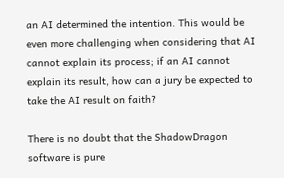an AI determined the intention. This would be even more challenging when considering that AI cannot explain its process; if an AI cannot explain its result, how can a jury be expected to take the AI result on faith?

There is no doubt that the ShadowDragon software is pure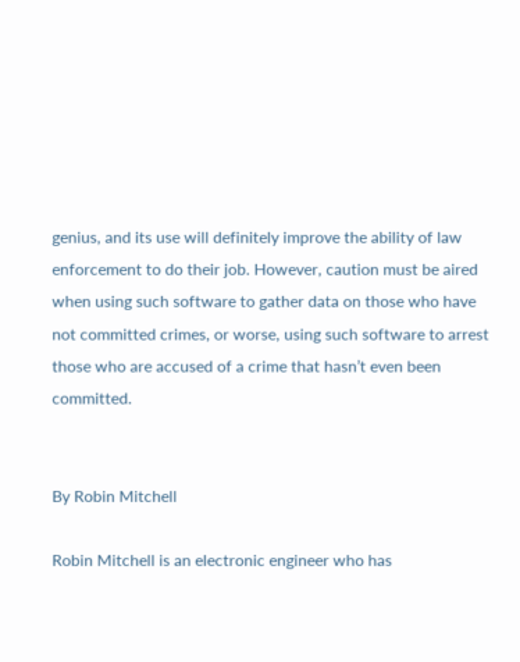genius, and its use will definitely improve the ability of law enforcement to do their job. However, caution must be aired when using such software to gather data on those who have not committed crimes, or worse, using such software to arrest those who are accused of a crime that hasn’t even been committed.


By Robin Mitchell

Robin Mitchell is an electronic engineer who has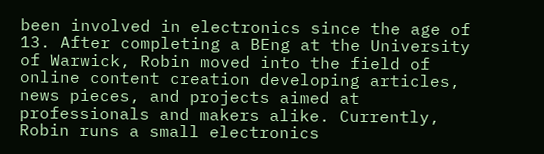been involved in electronics since the age of 13. After completing a BEng at the University of Warwick, Robin moved into the field of online content creation developing articles, news pieces, and projects aimed at professionals and makers alike. Currently, Robin runs a small electronics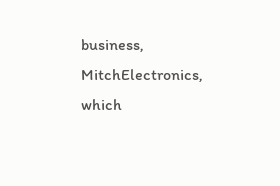business, MitchElectronics, which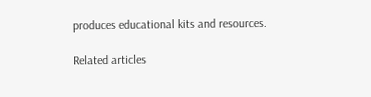produces educational kits and resources.

Related articles